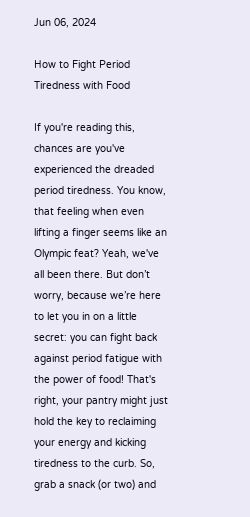Jun 06, 2024

How to Fight Period Tiredness with Food

If you're reading this, chances are you've experienced the dreaded period tiredness. You know, that feeling when even lifting a finger seems like an Olympic feat? Yeah, we've all been there. But don’t worry, because we’re here to let you in on a little secret: you can fight back against period fatigue with the power of food! That's right, your pantry might just hold the key to reclaiming your energy and kicking tiredness to the curb. So, grab a snack (or two) and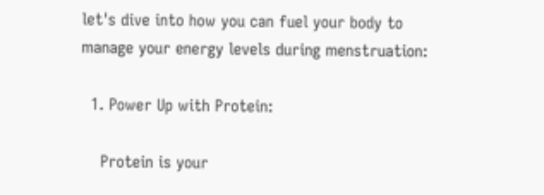let's dive into how you can fuel your body to manage your energy levels during menstruation:

  1. Power Up with Protein:

    Protein is your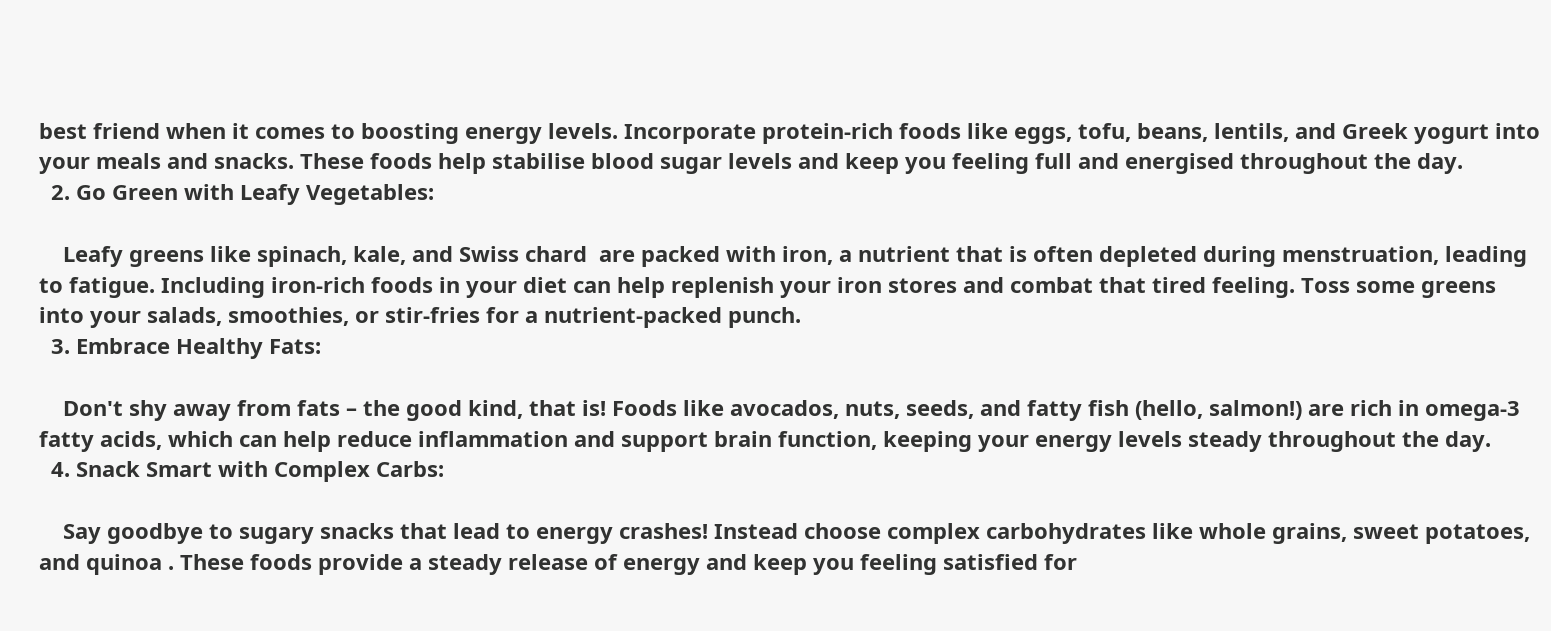best friend when it comes to boosting energy levels. Incorporate protein-rich foods like eggs, tofu, beans, lentils, and Greek yogurt into your meals and snacks. These foods help stabilise blood sugar levels and keep you feeling full and energised throughout the day.
  2. Go Green with Leafy Vegetables:

    Leafy greens like spinach, kale, and Swiss chard  are packed with iron, a nutrient that is often depleted during menstruation, leading to fatigue. Including iron-rich foods in your diet can help replenish your iron stores and combat that tired feeling. Toss some greens into your salads, smoothies, or stir-fries for a nutrient-packed punch.
  3. Embrace Healthy Fats:

    Don't shy away from fats – the good kind, that is! Foods like avocados, nuts, seeds, and fatty fish (hello, salmon!) are rich in omega-3 fatty acids, which can help reduce inflammation and support brain function, keeping your energy levels steady throughout the day.
  4. Snack Smart with Complex Carbs:

    Say goodbye to sugary snacks that lead to energy crashes! Instead choose complex carbohydrates like whole grains, sweet potatoes, and quinoa . These foods provide a steady release of energy and keep you feeling satisfied for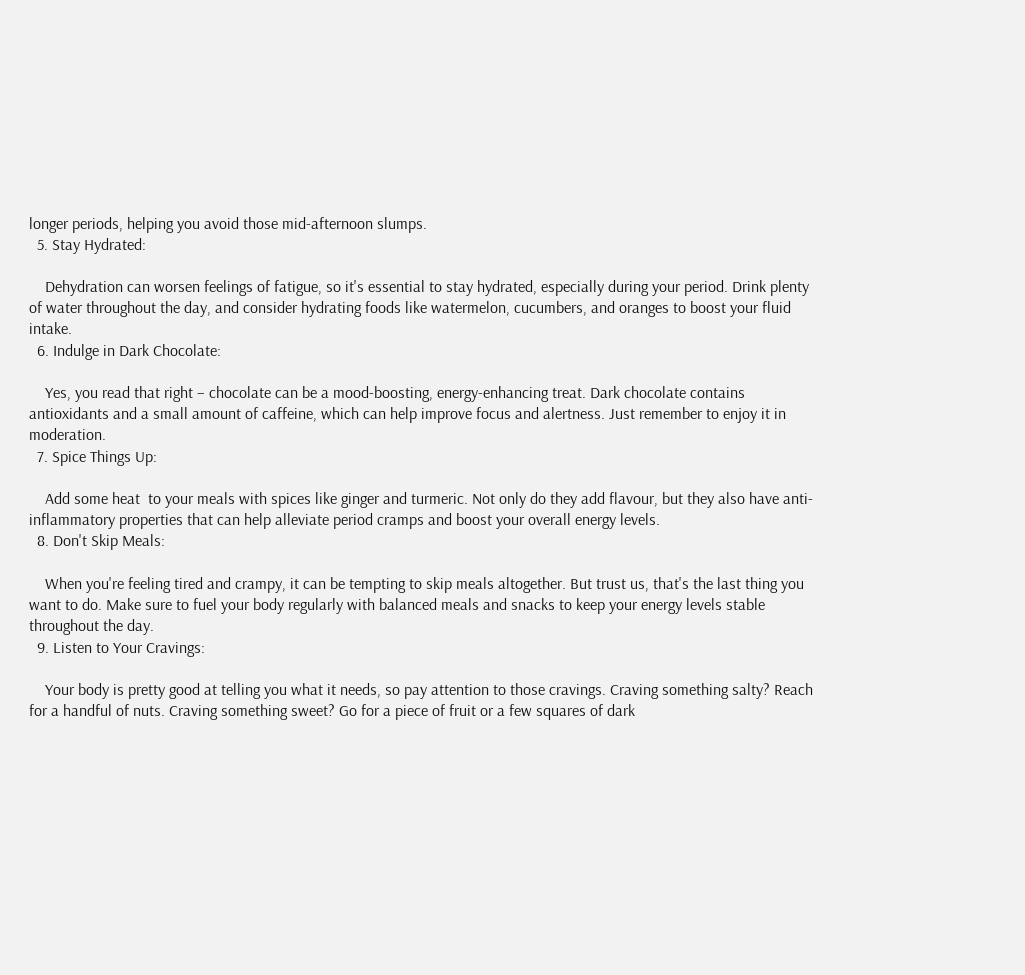longer periods, helping you avoid those mid-afternoon slumps.
  5. Stay Hydrated:

    Dehydration can worsen feelings of fatigue, so it's essential to stay hydrated, especially during your period. Drink plenty of water throughout the day, and consider hydrating foods like watermelon, cucumbers, and oranges to boost your fluid intake.
  6. Indulge in Dark Chocolate:

    Yes, you read that right – chocolate can be a mood-boosting, energy-enhancing treat. Dark chocolate contains antioxidants and a small amount of caffeine, which can help improve focus and alertness. Just remember to enjoy it in moderation.
  7. Spice Things Up:

    Add some heat  to your meals with spices like ginger and turmeric. Not only do they add flavour, but they also have anti-inflammatory properties that can help alleviate period cramps and boost your overall energy levels.
  8. Don't Skip Meals:

    When you're feeling tired and crampy, it can be tempting to skip meals altogether. But trust us, that's the last thing you want to do. Make sure to fuel your body regularly with balanced meals and snacks to keep your energy levels stable throughout the day.
  9. Listen to Your Cravings:

    Your body is pretty good at telling you what it needs, so pay attention to those cravings. Craving something salty? Reach for a handful of nuts. Craving something sweet? Go for a piece of fruit or a few squares of dark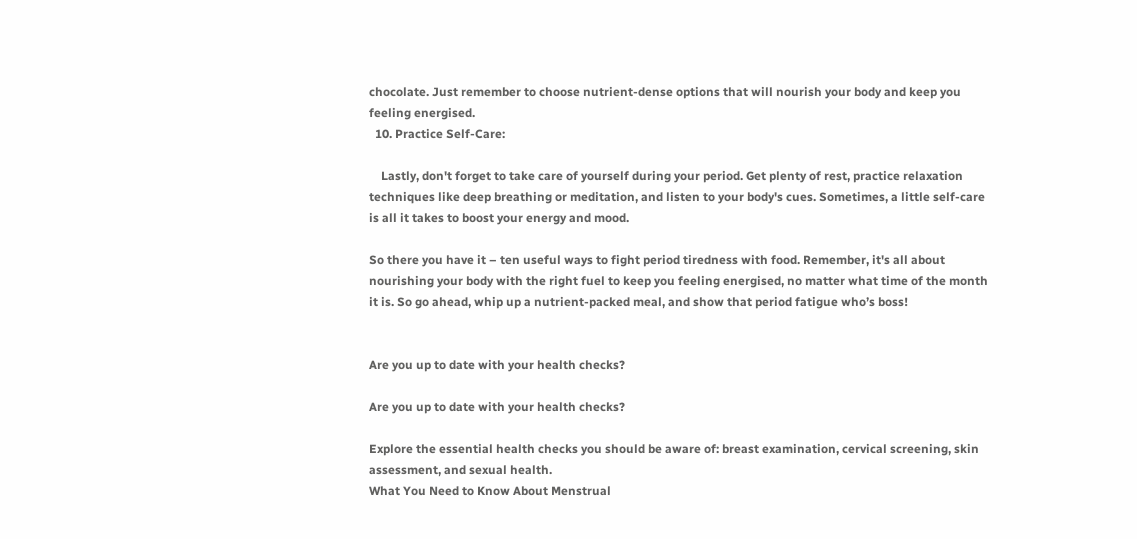chocolate. Just remember to choose nutrient-dense options that will nourish your body and keep you feeling energised.
  10. Practice Self-Care:

    Lastly, don't forget to take care of yourself during your period. Get plenty of rest, practice relaxation techniques like deep breathing or meditation, and listen to your body's cues. Sometimes, a little self-care is all it takes to boost your energy and mood.

So there you have it – ten useful ways to fight period tiredness with food. Remember, it's all about nourishing your body with the right fuel to keep you feeling energised, no matter what time of the month it is. So go ahead, whip up a nutrient-packed meal, and show that period fatigue who’s boss!


Are you up to date with your health checks?

Are you up to date with your health checks?

Explore the essential health checks you should be aware of: breast examination, cervical screening, skin assessment, and sexual health.
What You Need to Know About Menstrual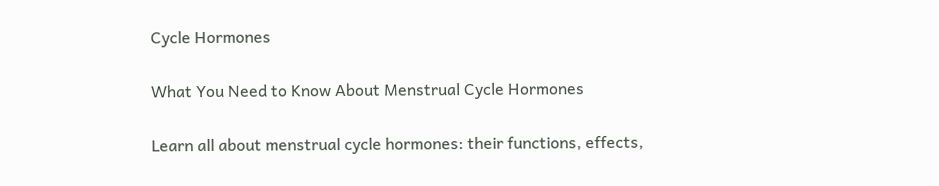Cycle Hormones

What You Need to Know About Menstrual Cycle Hormones

Learn all about menstrual cycle hormones: their functions, effects,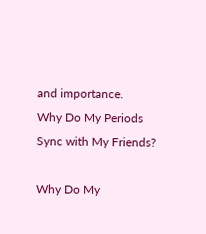and importance.
Why Do My Periods Sync with My Friends?

Why Do My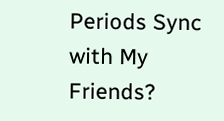Periods Sync with My Friends?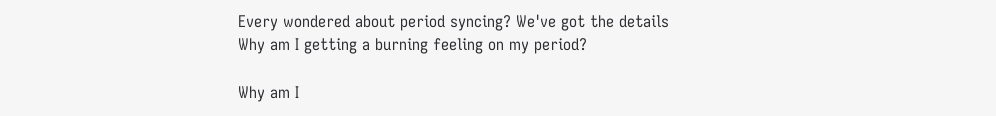Every wondered about period syncing? We've got the details
Why am I getting a burning feeling on my period?

Why am I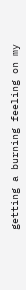getting a burning feeling on my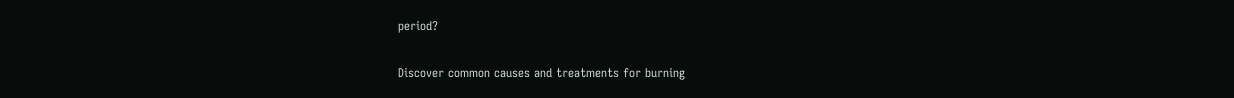period?

Discover common causes and treatments for burning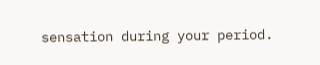sensation during your period.